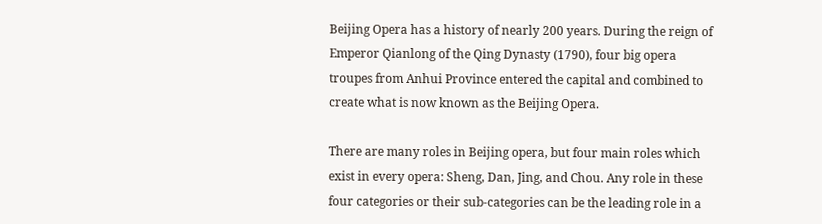Beijing Opera has a history of nearly 200 years. During the reign of Emperor Qianlong of the Qing Dynasty (1790), four big opera troupes from Anhui Province entered the capital and combined to create what is now known as the Beijing Opera.

There are many roles in Beijing opera, but four main roles which exist in every opera: Sheng, Dan, Jing, and Chou. Any role in these four categories or their sub-categories can be the leading role in a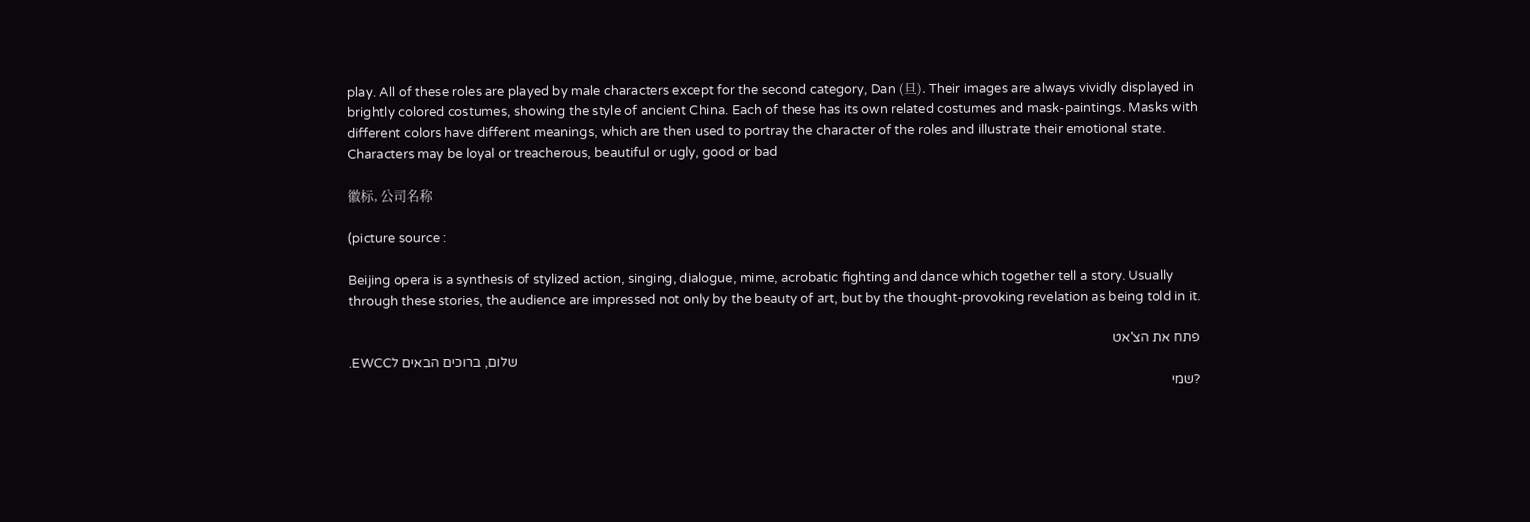play. All of these roles are played by male characters except for the second category, Dan (旦). Their images are always vividly displayed in brightly colored costumes, showing the style of ancient China. Each of these has its own related costumes and mask-paintings. Masks with different colors have different meanings, which are then used to portray the character of the roles and illustrate their emotional state. Characters may be loyal or treacherous, beautiful or ugly, good or bad

徽标, 公司名称

(picture source :

Beijing opera is a synthesis of stylized action, singing, dialogue, mime, acrobatic fighting and dance which together tell a story. Usually through these stories, the audience are impressed not only by the beauty of art, but by the thought-provoking revelation as being told in it.

פתח את הצ'אט
.EWCCשלום, ברוכים הבאים ל
?שמי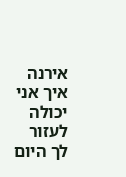אירנה איך אני יכולה לעזור לך היום